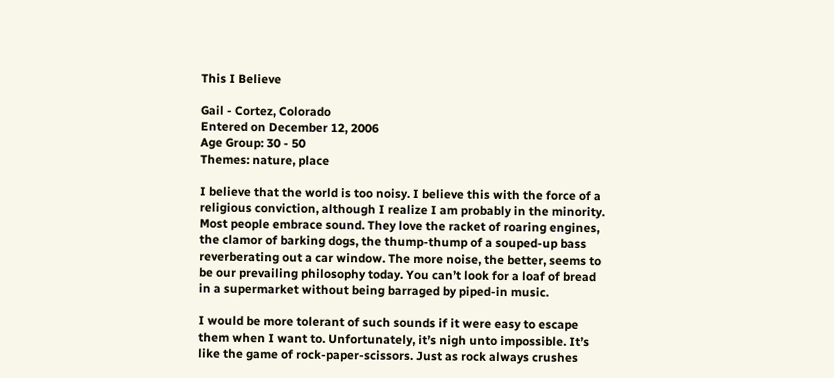This I Believe

Gail - Cortez, Colorado
Entered on December 12, 2006
Age Group: 30 - 50
Themes: nature, place

I believe that the world is too noisy. I believe this with the force of a religious conviction, although I realize I am probably in the minority. Most people embrace sound. They love the racket of roaring engines, the clamor of barking dogs, the thump-thump of a souped-up bass reverberating out a car window. The more noise, the better, seems to be our prevailing philosophy today. You can’t look for a loaf of bread in a supermarket without being barraged by piped-in music.

I would be more tolerant of such sounds if it were easy to escape them when I want to. Unfortunately, it’s nigh unto impossible. It’s like the game of rock-paper-scissors. Just as rock always crushes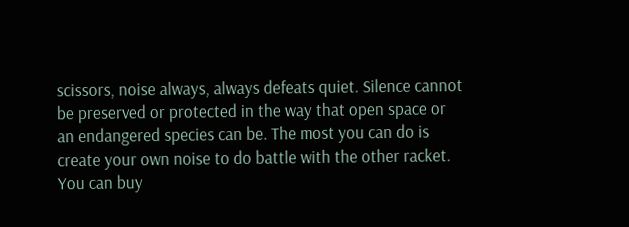scissors, noise always, always defeats quiet. Silence cannot be preserved or protected in the way that open space or an endangered species can be. The most you can do is create your own noise to do battle with the other racket. You can buy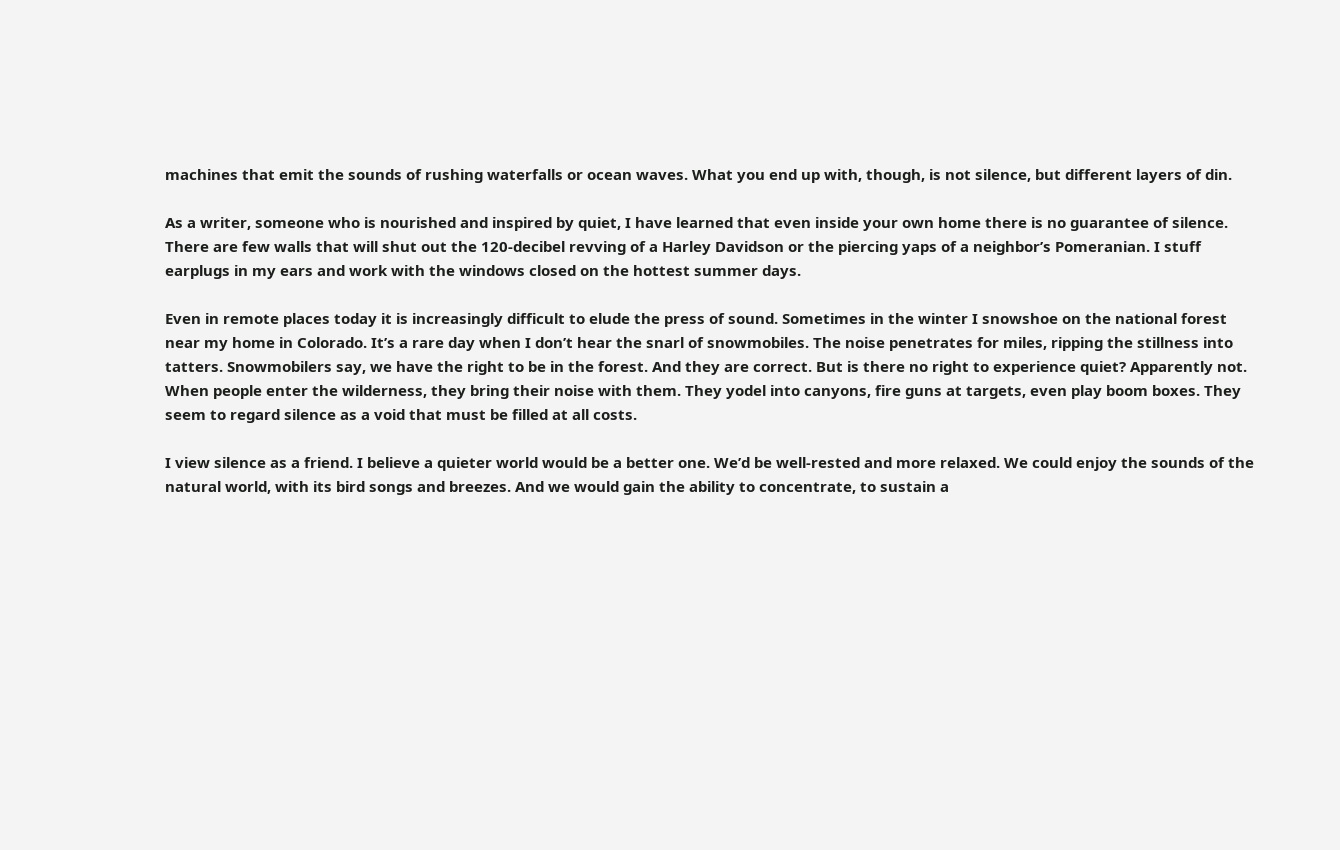machines that emit the sounds of rushing waterfalls or ocean waves. What you end up with, though, is not silence, but different layers of din.

As a writer, someone who is nourished and inspired by quiet, I have learned that even inside your own home there is no guarantee of silence. There are few walls that will shut out the 120-decibel revving of a Harley Davidson or the piercing yaps of a neighbor’s Pomeranian. I stuff earplugs in my ears and work with the windows closed on the hottest summer days.

Even in remote places today it is increasingly difficult to elude the press of sound. Sometimes in the winter I snowshoe on the national forest near my home in Colorado. It’s a rare day when I don’t hear the snarl of snowmobiles. The noise penetrates for miles, ripping the stillness into tatters. Snowmobilers say, we have the right to be in the forest. And they are correct. But is there no right to experience quiet? Apparently not. When people enter the wilderness, they bring their noise with them. They yodel into canyons, fire guns at targets, even play boom boxes. They seem to regard silence as a void that must be filled at all costs.

I view silence as a friend. I believe a quieter world would be a better one. We’d be well-rested and more relaxed. We could enjoy the sounds of the natural world, with its bird songs and breezes. And we would gain the ability to concentrate, to sustain a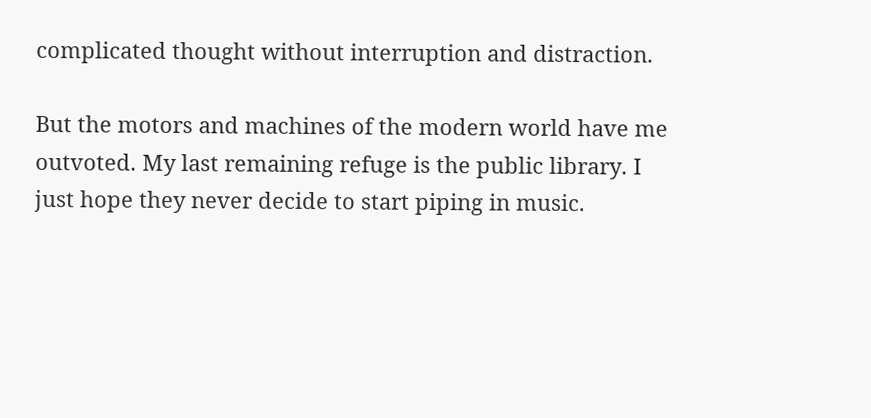complicated thought without interruption and distraction.

But the motors and machines of the modern world have me outvoted. My last remaining refuge is the public library. I just hope they never decide to start piping in music.